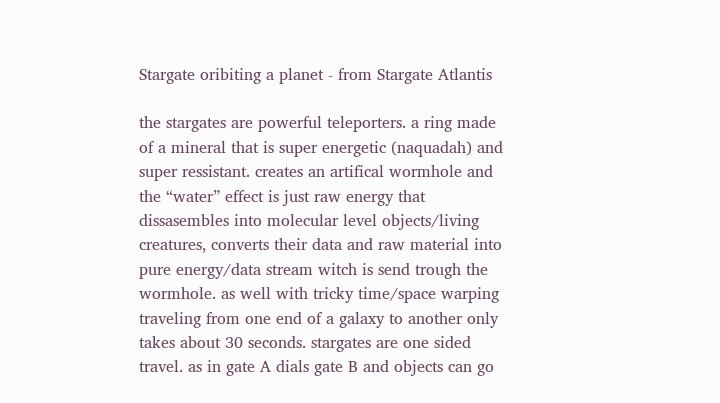Stargate oribiting a planet - from Stargate Atlantis

the stargates are powerful teleporters. a ring made of a mineral that is super energetic (naquadah) and super ressistant. creates an artifical wormhole and the “water” effect is just raw energy that dissasembles into molecular level objects/living creatures, converts their data and raw material into pure energy/data stream witch is send trough the wormhole. as well with tricky time/space warping traveling from one end of a galaxy to another only takes about 30 seconds. stargates are one sided travel. as in gate A dials gate B and objects can go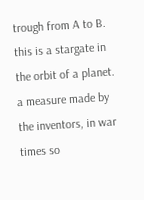trough from A to B. this is a stargate in the orbit of a planet. a measure made by the inventors, in war times so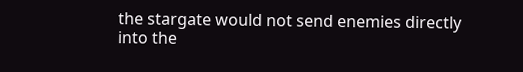the stargate would not send enemies directly into the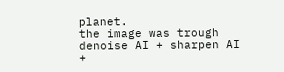planet.
the image was trough denoise AI + sharpen AI +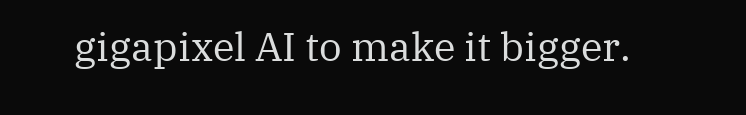gigapixel AI to make it bigger.